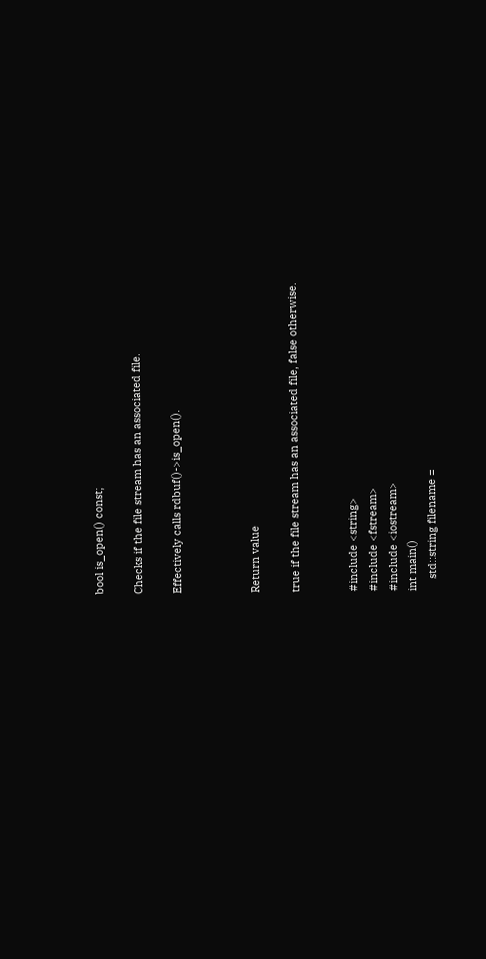bool is_open() const;

Checks if the file stream has an associated file.

Effectively calls rdbuf()->is_open().



Return value

true if the file stream has an associated file, false otherwise.


#include <string>
#include <fstream>
#include <iostream>
int main()
    std::string filename =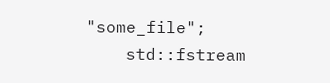"some_file";
    std::fstream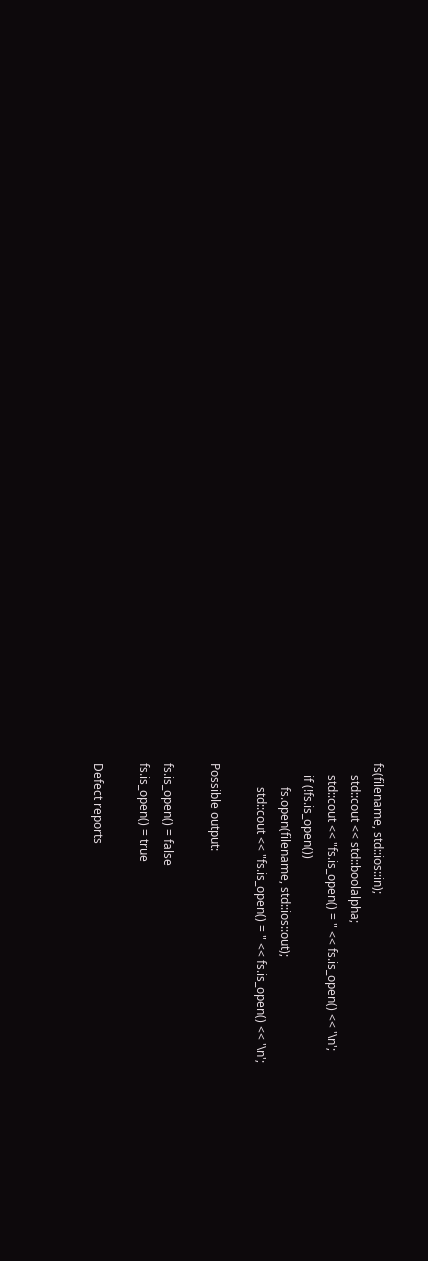fs(filename, std::ios::in);
    std::cout << std::boolalpha;
    std::cout << "fs.is_open() = " << fs.is_open() << '\n';
    if (!fs.is_open())
        fs.open(filename, std::ios::out);
        std::cout << "fs.is_open() = " << fs.is_open() << '\n';

Possible output:

fs.is_open() = false
fs.is_open() = true

Defect reports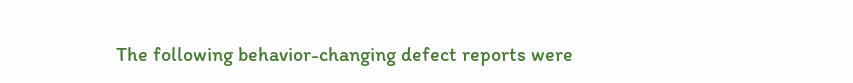The following behavior-changing defect reports were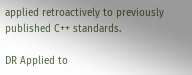applied retroactively to previously published C++ standards.

DR Applied to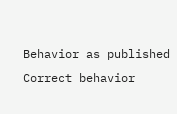Behavior as published Correct behavior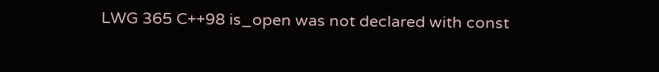LWG 365 C++98 is_open was not declared with const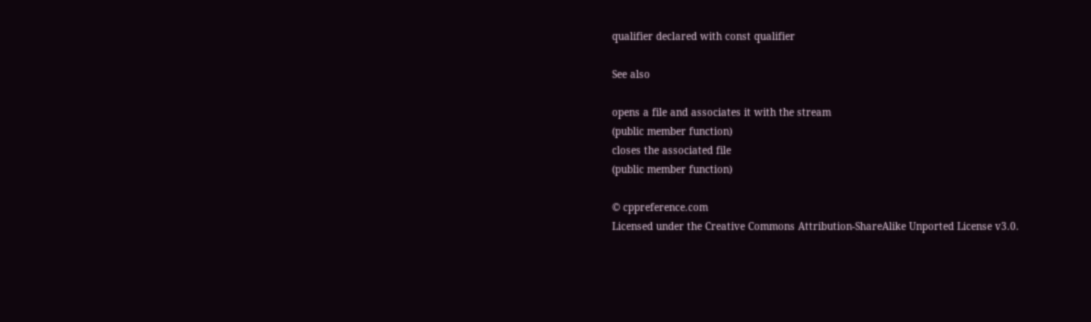qualifier declared with const qualifier

See also

opens a file and associates it with the stream
(public member function)
closes the associated file
(public member function)

© cppreference.com
Licensed under the Creative Commons Attribution-ShareAlike Unported License v3.0.